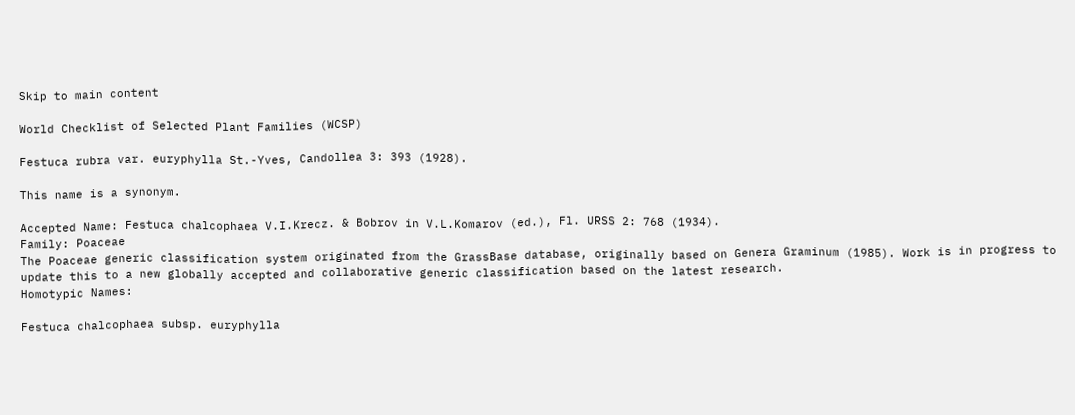Skip to main content

World Checklist of Selected Plant Families (WCSP)

Festuca rubra var. euryphylla St.-Yves, Candollea 3: 393 (1928).

This name is a synonym.

Accepted Name: Festuca chalcophaea V.I.Krecz. & Bobrov in V.L.Komarov (ed.), Fl. URSS 2: 768 (1934).
Family: Poaceae
The Poaceae generic classification system originated from the GrassBase database, originally based on Genera Graminum (1985). Work is in progress to update this to a new globally accepted and collaborative generic classification based on the latest research.
Homotypic Names:

Festuca chalcophaea subsp. euryphylla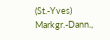(St.-Yves) Markgr.-Dann.,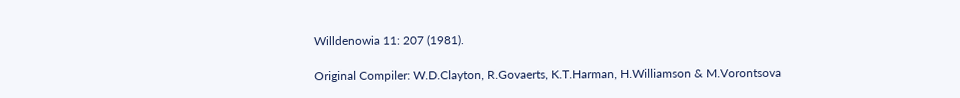Willdenowia 11: 207 (1981).

Original Compiler: W.D.Clayton, R.Govaerts, K.T.Harman, H.Williamson & M.Vorontsova